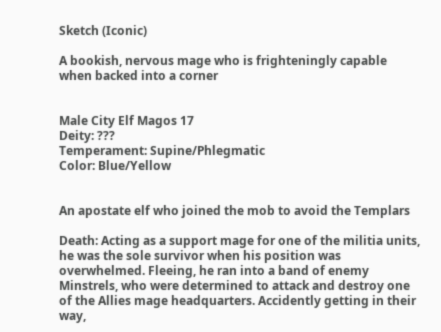Sketch (Iconic)

A bookish, nervous mage who is frighteningly capable when backed into a corner


Male City Elf Magos 17
Deity: ???
Temperament: Supine/Phlegmatic
Color: Blue/Yellow


An apostate elf who joined the mob to avoid the Templars

Death: Acting as a support mage for one of the militia units, he was the sole survivor when his position was overwhelmed. Fleeing, he ran into a band of enemy Minstrels, who were determined to attack and destroy one of the Allies mage headquarters. Accidently getting in their way,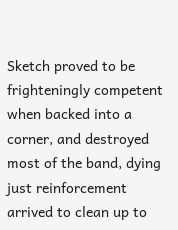Sketch proved to be frighteningly competent when backed into a corner, and destroyed most of the band, dying just reinforcement arrived to clean up to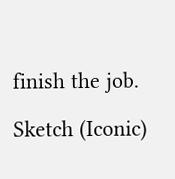finish the job.

Sketch (Iconic)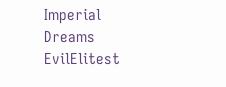Imperial Dreams EvilElitest